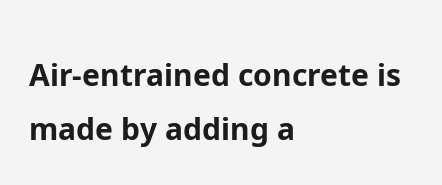Air-entrained concrete is made by adding a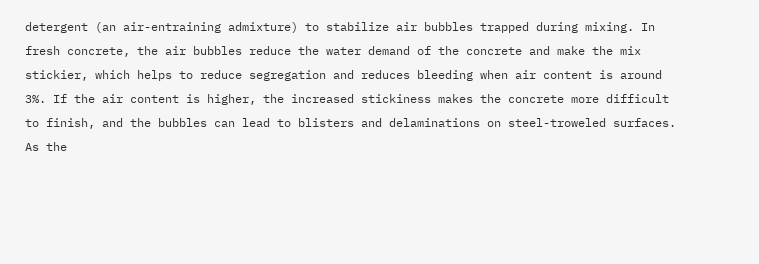detergent (an air-entraining admixture) to stabilize air bubbles trapped during mixing. In fresh concrete, the air bubbles reduce the water demand of the concrete and make the mix stickier, which helps to reduce segregation and reduces bleeding when air content is around 3%. If the air content is higher, the increased stickiness makes the concrete more difficult to finish, and the bubbles can lead to blisters and delaminations on steel-troweled surfaces. As the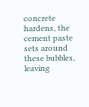concrete hardens, the cement paste sets around these bubbles, leaving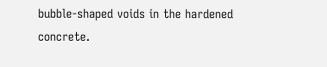bubble-shaped voids in the hardened concrete.